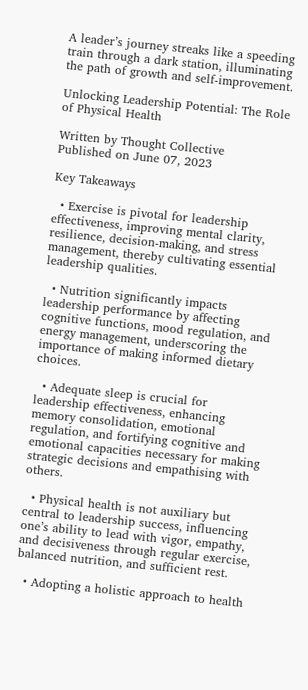A leader’s journey streaks like a speeding train through a dark station, illuminating the path of growth and self-improvement.

Unlocking Leadership Potential: The Role of Physical Health

Written by Thought Collective
Published on June 07, 2023

Key Takeaways

  • Exercise is pivotal for leadership effectiveness, improving mental clarity, resilience, decision-making, and stress management, thereby cultivating essential leadership qualities.

  • Nutrition significantly impacts leadership performance by affecting cognitive functions, mood regulation, and energy management, underscoring the importance of making informed dietary choices.

  • Adequate sleep is crucial for leadership effectiveness, enhancing memory consolidation, emotional regulation, and fortifying cognitive and emotional capacities necessary for making strategic decisions and empathising with others.

  • Physical health is not auxiliary but central to leadership success, influencing one’s ability to lead with vigor, empathy, and decisiveness through regular exercise, balanced nutrition, and sufficient rest.

  • Adopting a holistic approach to health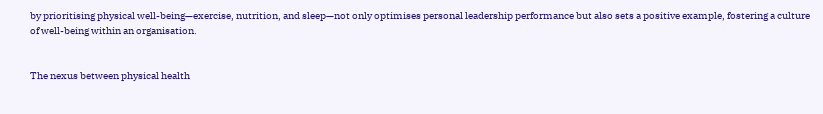by prioritising physical well-being—exercise, nutrition, and sleep—not only optimises personal leadership performance but also sets a positive example, fostering a culture of well-being within an organisation.


The nexus between physical health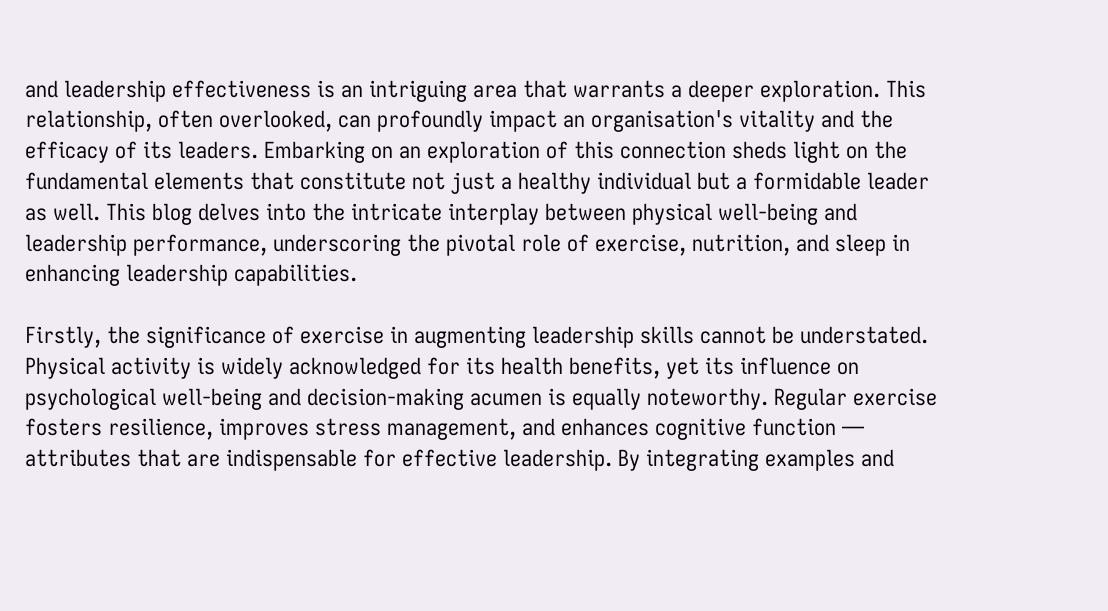and leadership effectiveness is an intriguing area that warrants a deeper exploration. This relationship, often overlooked, can profoundly impact an organisation's vitality and the efficacy of its leaders. Embarking on an exploration of this connection sheds light on the fundamental elements that constitute not just a healthy individual but a formidable leader as well. This blog delves into the intricate interplay between physical well-being and leadership performance, underscoring the pivotal role of exercise, nutrition, and sleep in enhancing leadership capabilities.

Firstly, the significance of exercise in augmenting leadership skills cannot be understated. Physical activity is widely acknowledged for its health benefits, yet its influence on psychological well-being and decision-making acumen is equally noteworthy. Regular exercise fosters resilience, improves stress management, and enhances cognitive function — attributes that are indispensable for effective leadership. By integrating examples and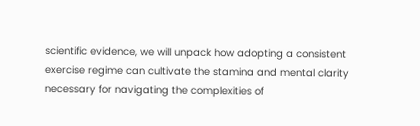scientific evidence, we will unpack how adopting a consistent exercise regime can cultivate the stamina and mental clarity necessary for navigating the complexities of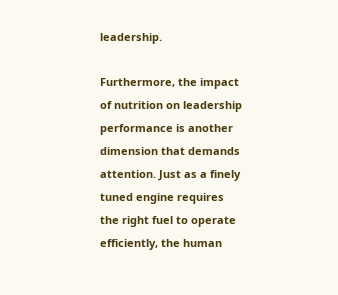leadership.

Furthermore, the impact of nutrition on leadership performance is another dimension that demands attention. Just as a finely tuned engine requires the right fuel to operate efficiently, the human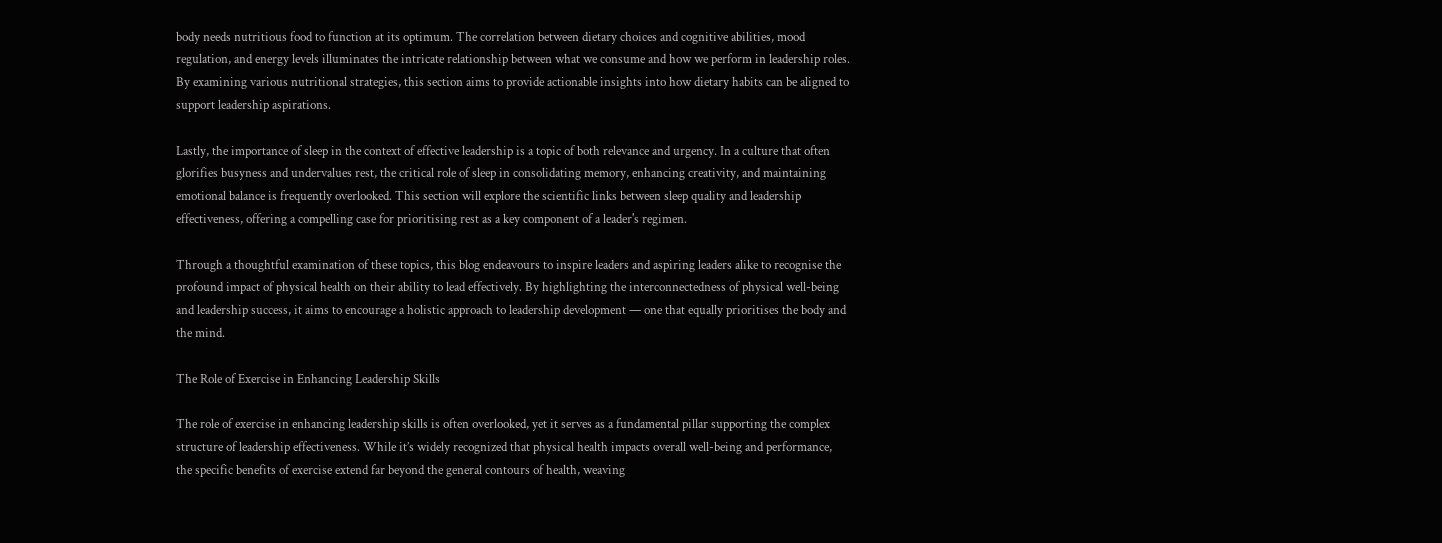body needs nutritious food to function at its optimum. The correlation between dietary choices and cognitive abilities, mood regulation, and energy levels illuminates the intricate relationship between what we consume and how we perform in leadership roles. By examining various nutritional strategies, this section aims to provide actionable insights into how dietary habits can be aligned to support leadership aspirations.

Lastly, the importance of sleep in the context of effective leadership is a topic of both relevance and urgency. In a culture that often glorifies busyness and undervalues rest, the critical role of sleep in consolidating memory, enhancing creativity, and maintaining emotional balance is frequently overlooked. This section will explore the scientific links between sleep quality and leadership effectiveness, offering a compelling case for prioritising rest as a key component of a leader's regimen.

Through a thoughtful examination of these topics, this blog endeavours to inspire leaders and aspiring leaders alike to recognise the profound impact of physical health on their ability to lead effectively. By highlighting the interconnectedness of physical well-being and leadership success, it aims to encourage a holistic approach to leadership development — one that equally prioritises the body and the mind.

The Role of Exercise in Enhancing Leadership Skills

The role of exercise in enhancing leadership skills is often overlooked, yet it serves as a fundamental pillar supporting the complex structure of leadership effectiveness. While it’s widely recognized that physical health impacts overall well-being and performance, the specific benefits of exercise extend far beyond the general contours of health, weaving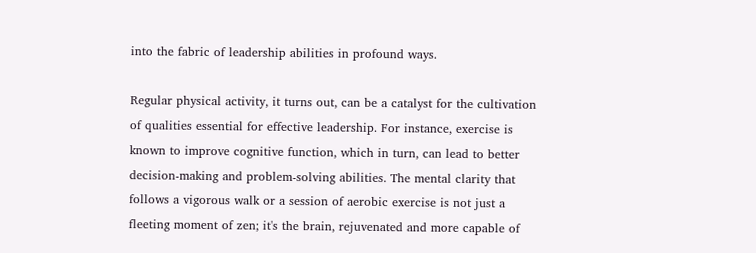into the fabric of leadership abilities in profound ways.

Regular physical activity, it turns out, can be a catalyst for the cultivation of qualities essential for effective leadership. For instance, exercise is known to improve cognitive function, which in turn, can lead to better decision-making and problem-solving abilities. The mental clarity that follows a vigorous walk or a session of aerobic exercise is not just a fleeting moment of zen; it's the brain, rejuvenated and more capable of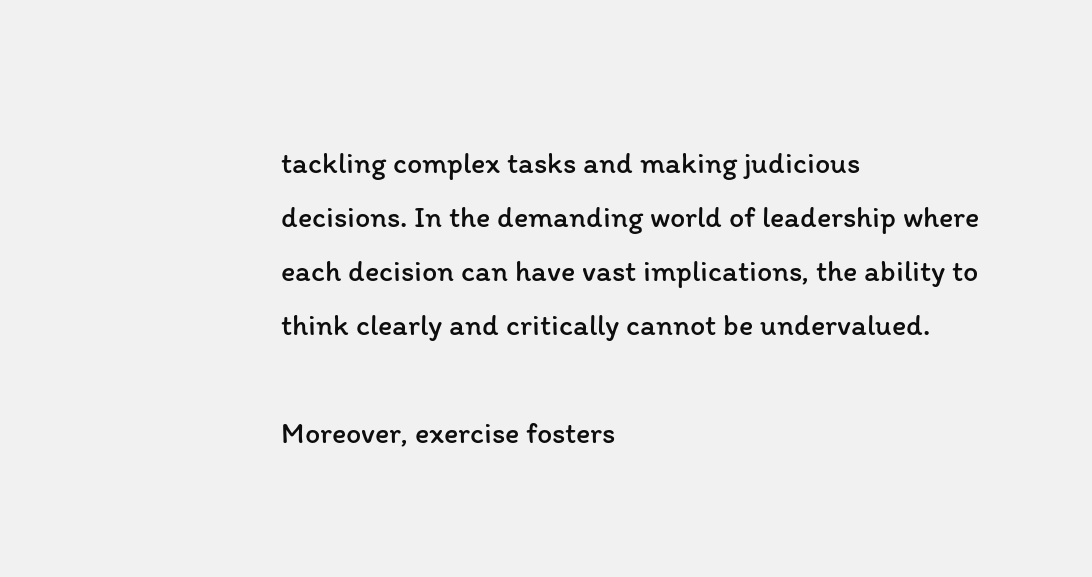tackling complex tasks and making judicious decisions. In the demanding world of leadership where each decision can have vast implications, the ability to think clearly and critically cannot be undervalued.

Moreover, exercise fosters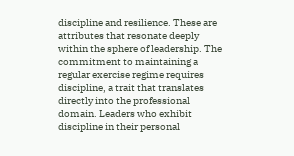discipline and resilience. These are attributes that resonate deeply within the sphere of leadership. The commitment to maintaining a regular exercise regime requires discipline, a trait that translates directly into the professional domain. Leaders who exhibit discipline in their personal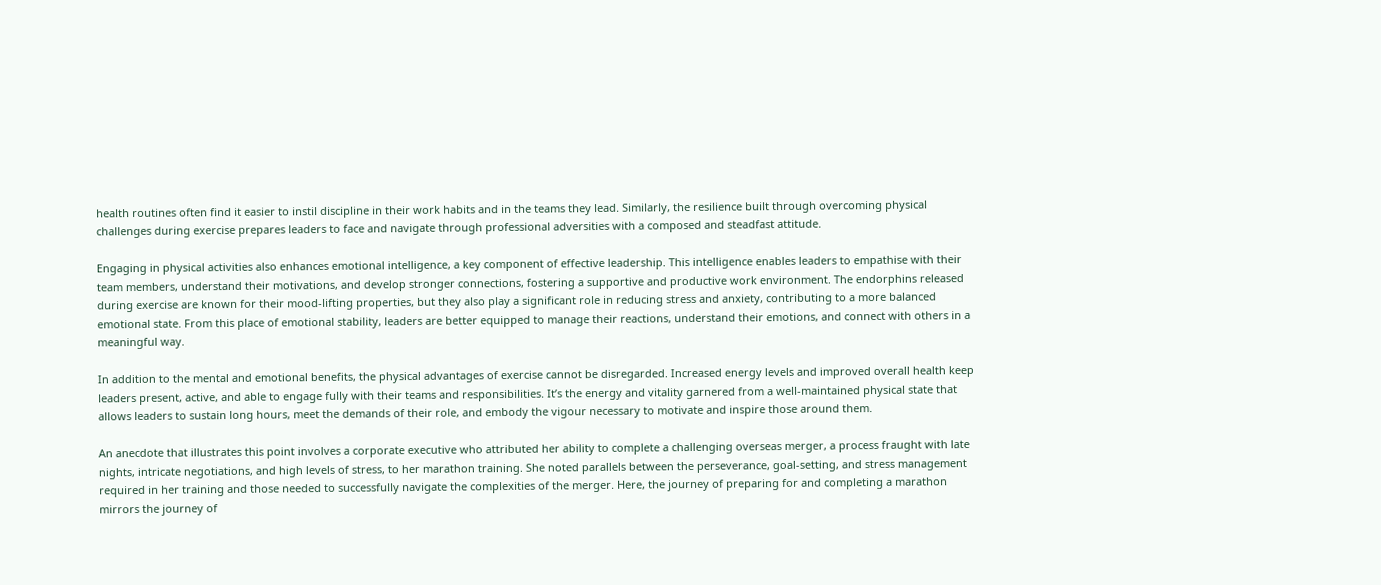health routines often find it easier to instil discipline in their work habits and in the teams they lead. Similarly, the resilience built through overcoming physical challenges during exercise prepares leaders to face and navigate through professional adversities with a composed and steadfast attitude.

Engaging in physical activities also enhances emotional intelligence, a key component of effective leadership. This intelligence enables leaders to empathise with their team members, understand their motivations, and develop stronger connections, fostering a supportive and productive work environment. The endorphins released during exercise are known for their mood-lifting properties, but they also play a significant role in reducing stress and anxiety, contributing to a more balanced emotional state. From this place of emotional stability, leaders are better equipped to manage their reactions, understand their emotions, and connect with others in a meaningful way.

In addition to the mental and emotional benefits, the physical advantages of exercise cannot be disregarded. Increased energy levels and improved overall health keep leaders present, active, and able to engage fully with their teams and responsibilities. It’s the energy and vitality garnered from a well-maintained physical state that allows leaders to sustain long hours, meet the demands of their role, and embody the vigour necessary to motivate and inspire those around them.

An anecdote that illustrates this point involves a corporate executive who attributed her ability to complete a challenging overseas merger, a process fraught with late nights, intricate negotiations, and high levels of stress, to her marathon training. She noted parallels between the perseverance, goal-setting, and stress management required in her training and those needed to successfully navigate the complexities of the merger. Here, the journey of preparing for and completing a marathon mirrors the journey of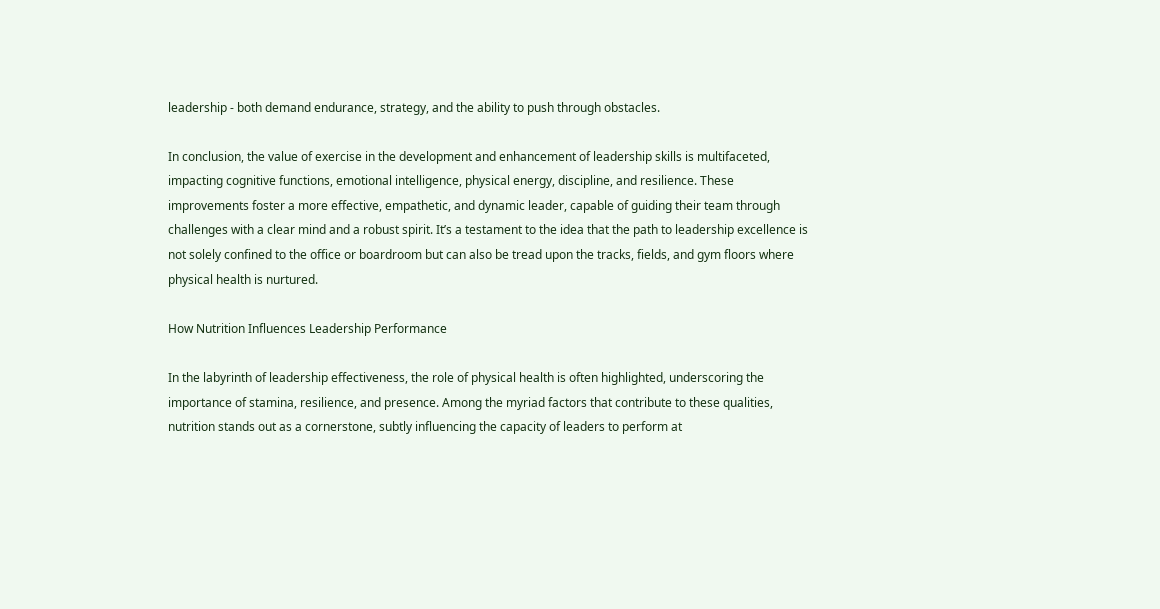leadership - both demand endurance, strategy, and the ability to push through obstacles.

In conclusion, the value of exercise in the development and enhancement of leadership skills is multifaceted, impacting cognitive functions, emotional intelligence, physical energy, discipline, and resilience. These improvements foster a more effective, empathetic, and dynamic leader, capable of guiding their team through challenges with a clear mind and a robust spirit. It’s a testament to the idea that the path to leadership excellence is not solely confined to the office or boardroom but can also be tread upon the tracks, fields, and gym floors where physical health is nurtured.

How Nutrition Influences Leadership Performance

In the labyrinth of leadership effectiveness, the role of physical health is often highlighted, underscoring the importance of stamina, resilience, and presence. Among the myriad factors that contribute to these qualities, nutrition stands out as a cornerstone, subtly influencing the capacity of leaders to perform at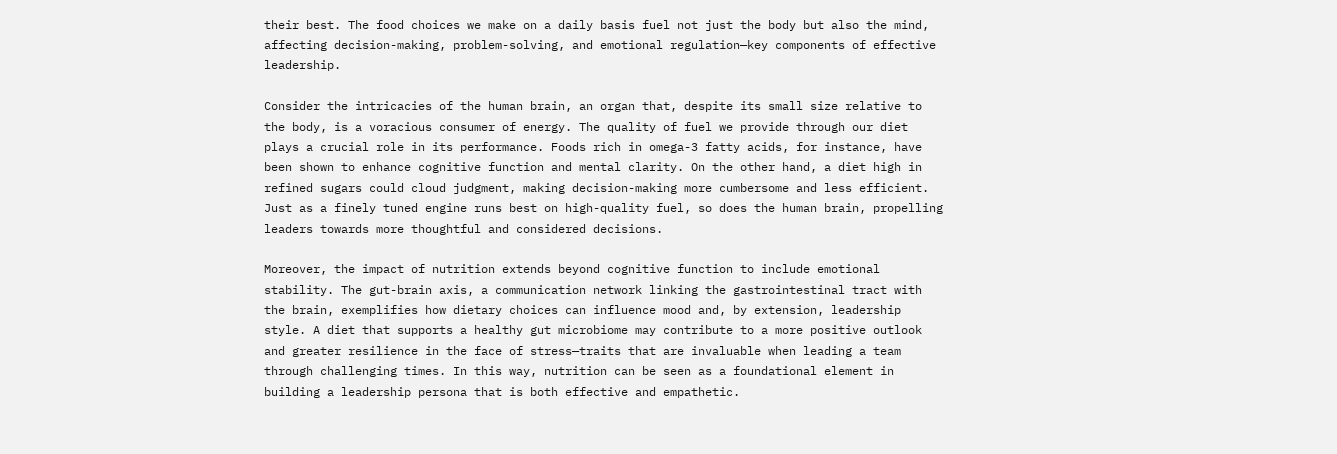their best. The food choices we make on a daily basis fuel not just the body but also the mind, affecting decision-making, problem-solving, and emotional regulation—key components of effective leadership.

Consider the intricacies of the human brain, an organ that, despite its small size relative to the body, is a voracious consumer of energy. The quality of fuel we provide through our diet plays a crucial role in its performance. Foods rich in omega-3 fatty acids, for instance, have been shown to enhance cognitive function and mental clarity. On the other hand, a diet high in refined sugars could cloud judgment, making decision-making more cumbersome and less efficient. Just as a finely tuned engine runs best on high-quality fuel, so does the human brain, propelling leaders towards more thoughtful and considered decisions.

Moreover, the impact of nutrition extends beyond cognitive function to include emotional stability. The gut-brain axis, a communication network linking the gastrointestinal tract with the brain, exemplifies how dietary choices can influence mood and, by extension, leadership style. A diet that supports a healthy gut microbiome may contribute to a more positive outlook and greater resilience in the face of stress—traits that are invaluable when leading a team through challenging times. In this way, nutrition can be seen as a foundational element in building a leadership persona that is both effective and empathetic.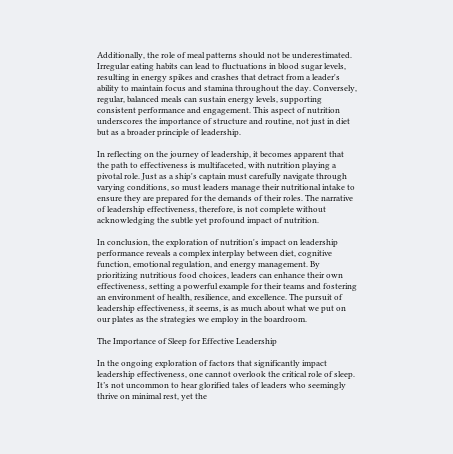Additionally, the role of meal patterns should not be underestimated. Irregular eating habits can lead to fluctuations in blood sugar levels, resulting in energy spikes and crashes that detract from a leader's ability to maintain focus and stamina throughout the day. Conversely, regular, balanced meals can sustain energy levels, supporting consistent performance and engagement. This aspect of nutrition underscores the importance of structure and routine, not just in diet but as a broader principle of leadership.

In reflecting on the journey of leadership, it becomes apparent that the path to effectiveness is multifaceted, with nutrition playing a pivotal role. Just as a ship's captain must carefully navigate through varying conditions, so must leaders manage their nutritional intake to ensure they are prepared for the demands of their roles. The narrative of leadership effectiveness, therefore, is not complete without acknowledging the subtle yet profound impact of nutrition.

In conclusion, the exploration of nutrition's impact on leadership performance reveals a complex interplay between diet, cognitive function, emotional regulation, and energy management. By prioritizing nutritious food choices, leaders can enhance their own effectiveness, setting a powerful example for their teams and fostering an environment of health, resilience, and excellence. The pursuit of leadership effectiveness, it seems, is as much about what we put on our plates as the strategies we employ in the boardroom.

The Importance of Sleep for Effective Leadership

In the ongoing exploration of factors that significantly impact leadership effectiveness, one cannot overlook the critical role of sleep. It’s not uncommon to hear glorified tales of leaders who seemingly thrive on minimal rest, yet the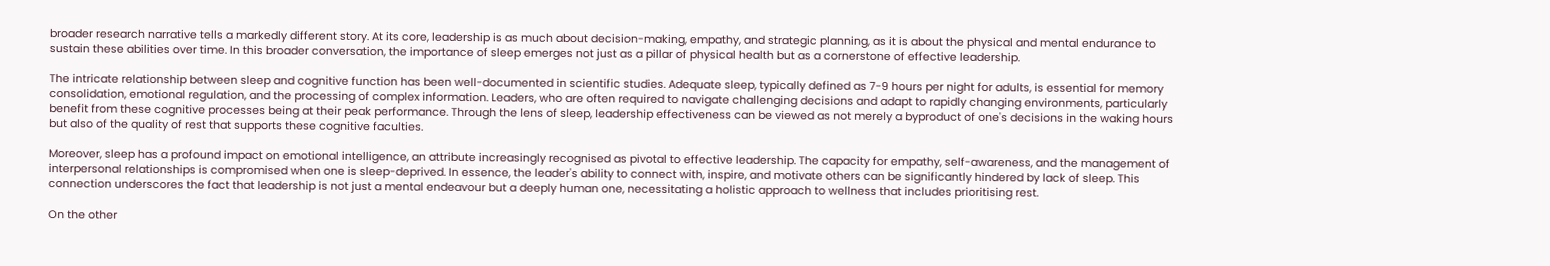broader research narrative tells a markedly different story. At its core, leadership is as much about decision-making, empathy, and strategic planning, as it is about the physical and mental endurance to sustain these abilities over time. In this broader conversation, the importance of sleep emerges not just as a pillar of physical health but as a cornerstone of effective leadership.

The intricate relationship between sleep and cognitive function has been well-documented in scientific studies. Adequate sleep, typically defined as 7-9 hours per night for adults, is essential for memory consolidation, emotional regulation, and the processing of complex information. Leaders, who are often required to navigate challenging decisions and adapt to rapidly changing environments, particularly benefit from these cognitive processes being at their peak performance. Through the lens of sleep, leadership effectiveness can be viewed as not merely a byproduct of one's decisions in the waking hours but also of the quality of rest that supports these cognitive faculties.

Moreover, sleep has a profound impact on emotional intelligence, an attribute increasingly recognised as pivotal to effective leadership. The capacity for empathy, self-awareness, and the management of interpersonal relationships is compromised when one is sleep-deprived. In essence, the leader's ability to connect with, inspire, and motivate others can be significantly hindered by lack of sleep. This connection underscores the fact that leadership is not just a mental endeavour but a deeply human one, necessitating a holistic approach to wellness that includes prioritising rest.

On the other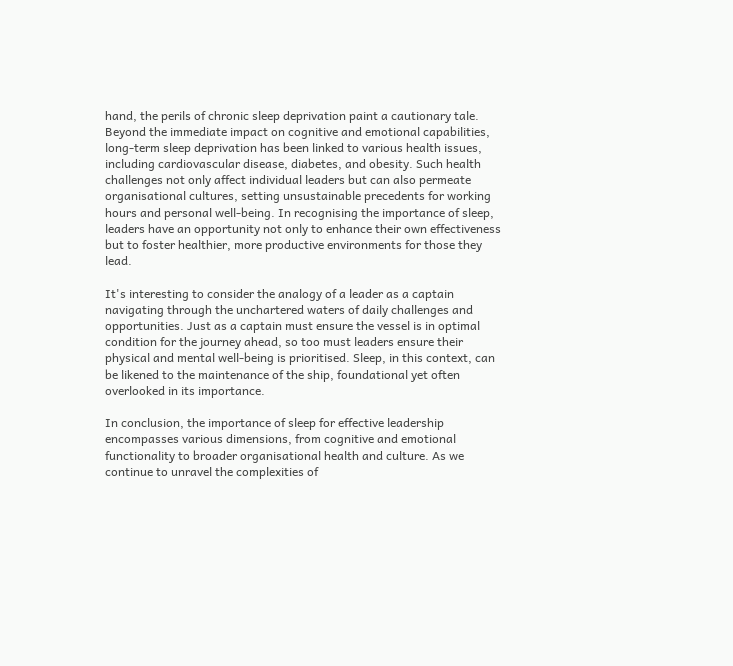hand, the perils of chronic sleep deprivation paint a cautionary tale. Beyond the immediate impact on cognitive and emotional capabilities, long-term sleep deprivation has been linked to various health issues, including cardiovascular disease, diabetes, and obesity. Such health challenges not only affect individual leaders but can also permeate organisational cultures, setting unsustainable precedents for working hours and personal well-being. In recognising the importance of sleep, leaders have an opportunity not only to enhance their own effectiveness but to foster healthier, more productive environments for those they lead.

It's interesting to consider the analogy of a leader as a captain navigating through the unchartered waters of daily challenges and opportunities. Just as a captain must ensure the vessel is in optimal condition for the journey ahead, so too must leaders ensure their physical and mental well-being is prioritised. Sleep, in this context, can be likened to the maintenance of the ship, foundational yet often overlooked in its importance.

In conclusion, the importance of sleep for effective leadership encompasses various dimensions, from cognitive and emotional functionality to broader organisational health and culture. As we continue to unravel the complexities of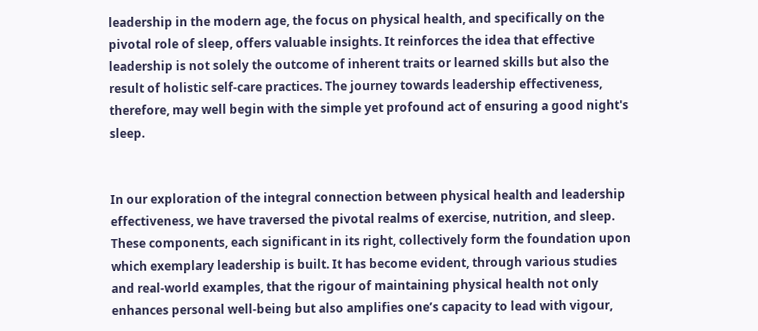leadership in the modern age, the focus on physical health, and specifically on the pivotal role of sleep, offers valuable insights. It reinforces the idea that effective leadership is not solely the outcome of inherent traits or learned skills but also the result of holistic self-care practices. The journey towards leadership effectiveness, therefore, may well begin with the simple yet profound act of ensuring a good night's sleep.


In our exploration of the integral connection between physical health and leadership effectiveness, we have traversed the pivotal realms of exercise, nutrition, and sleep. These components, each significant in its right, collectively form the foundation upon which exemplary leadership is built. It has become evident, through various studies and real-world examples, that the rigour of maintaining physical health not only enhances personal well-being but also amplifies one’s capacity to lead with vigour,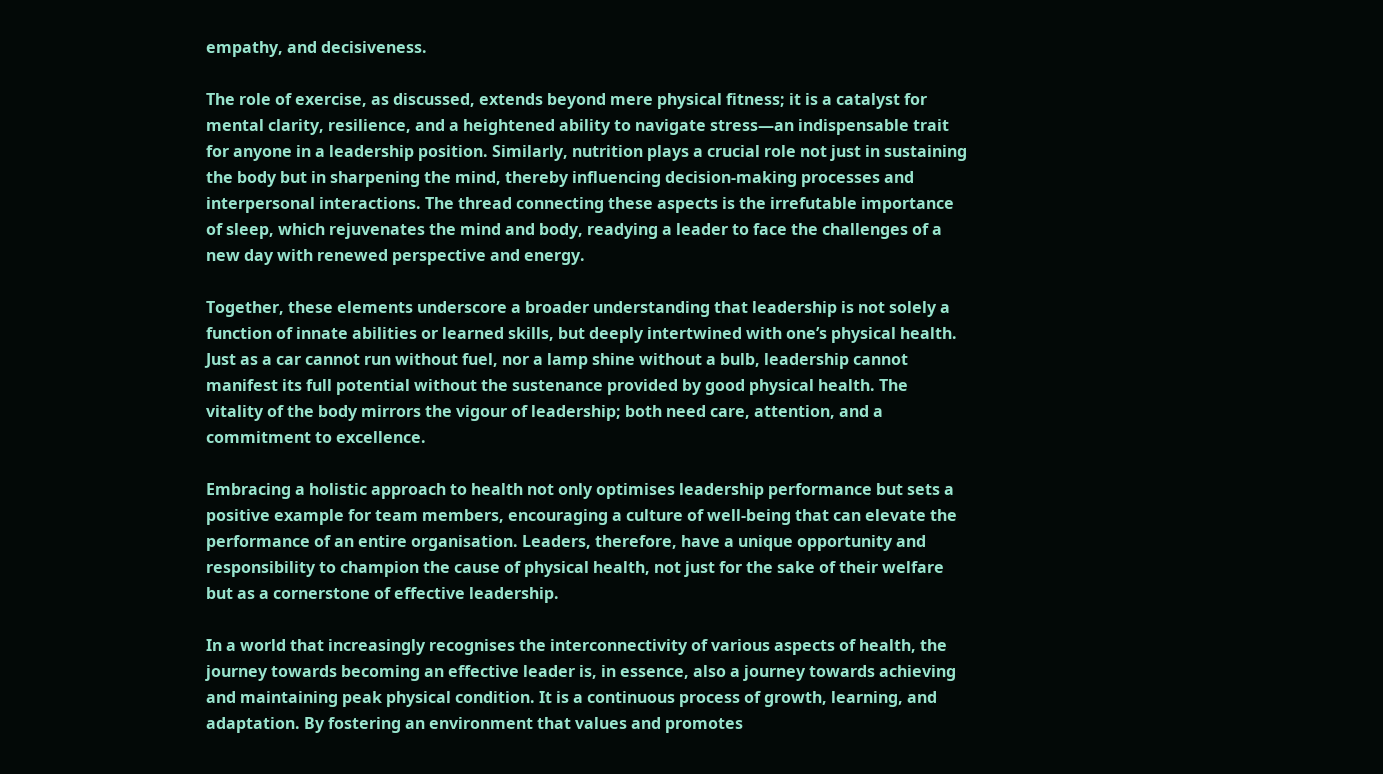empathy, and decisiveness.

The role of exercise, as discussed, extends beyond mere physical fitness; it is a catalyst for mental clarity, resilience, and a heightened ability to navigate stress—an indispensable trait for anyone in a leadership position. Similarly, nutrition plays a crucial role not just in sustaining the body but in sharpening the mind, thereby influencing decision-making processes and interpersonal interactions. The thread connecting these aspects is the irrefutable importance of sleep, which rejuvenates the mind and body, readying a leader to face the challenges of a new day with renewed perspective and energy.

Together, these elements underscore a broader understanding that leadership is not solely a function of innate abilities or learned skills, but deeply intertwined with one’s physical health. Just as a car cannot run without fuel, nor a lamp shine without a bulb, leadership cannot manifest its full potential without the sustenance provided by good physical health. The vitality of the body mirrors the vigour of leadership; both need care, attention, and a commitment to excellence.

Embracing a holistic approach to health not only optimises leadership performance but sets a positive example for team members, encouraging a culture of well-being that can elevate the performance of an entire organisation. Leaders, therefore, have a unique opportunity and responsibility to champion the cause of physical health, not just for the sake of their welfare but as a cornerstone of effective leadership.

In a world that increasingly recognises the interconnectivity of various aspects of health, the journey towards becoming an effective leader is, in essence, also a journey towards achieving and maintaining peak physical condition. It is a continuous process of growth, learning, and adaptation. By fostering an environment that values and promotes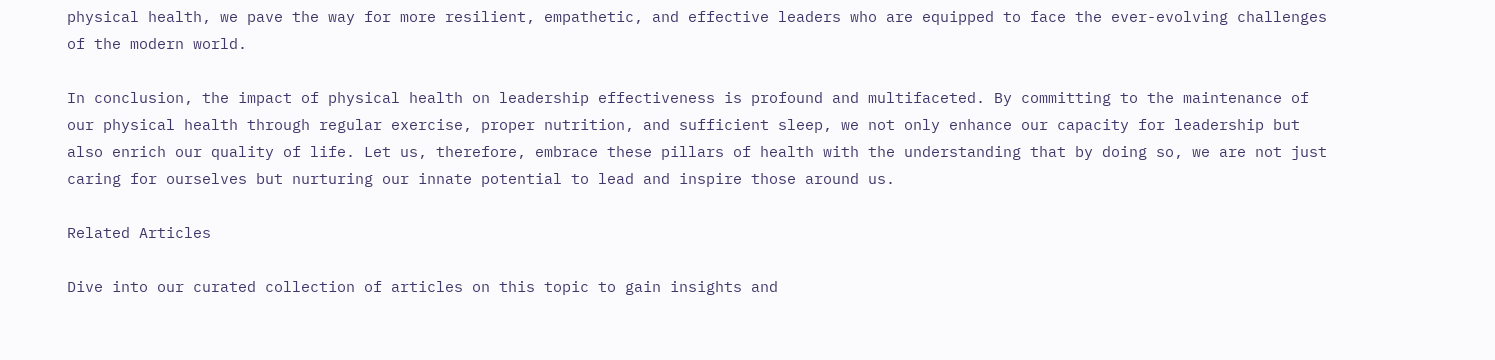physical health, we pave the way for more resilient, empathetic, and effective leaders who are equipped to face the ever-evolving challenges of the modern world.

In conclusion, the impact of physical health on leadership effectiveness is profound and multifaceted. By committing to the maintenance of our physical health through regular exercise, proper nutrition, and sufficient sleep, we not only enhance our capacity for leadership but also enrich our quality of life. Let us, therefore, embrace these pillars of health with the understanding that by doing so, we are not just caring for ourselves but nurturing our innate potential to lead and inspire those around us.

Related Articles

Dive into our curated collection of articles on this topic to gain insights and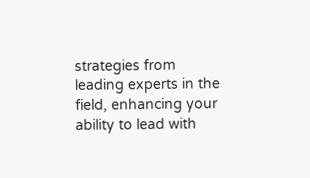strategies from leading experts in the field, enhancing your ability to lead with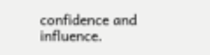confidence and influence.